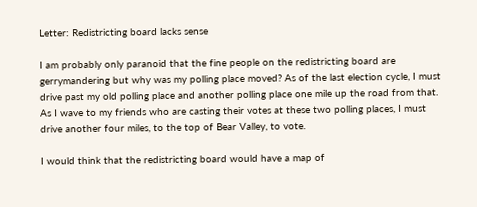Letter: Redistricting board lacks sense

I am probably only paranoid that the fine people on the redistricting board are gerrymandering but why was my polling place moved? As of the last election cycle, I must drive past my old polling place and another polling place one mile up the road from that. As I wave to my friends who are casting their votes at these two polling places, I must drive another four miles, to the top of Bear Valley, to vote.

I would think that the redistricting board would have a map of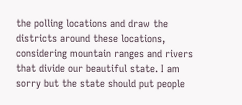the polling locations and draw the districts around these locations, considering mountain ranges and rivers that divide our beautiful state. I am sorry but the state should put people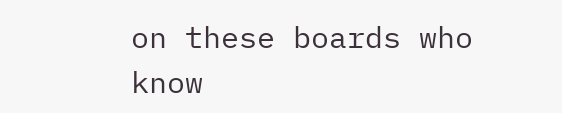on these boards who know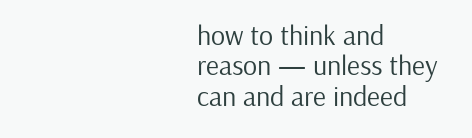how to think and reason — unless they can and are indeed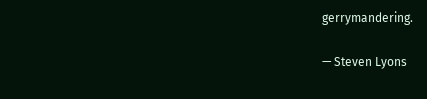gerrymandering.

— Steven Lyons